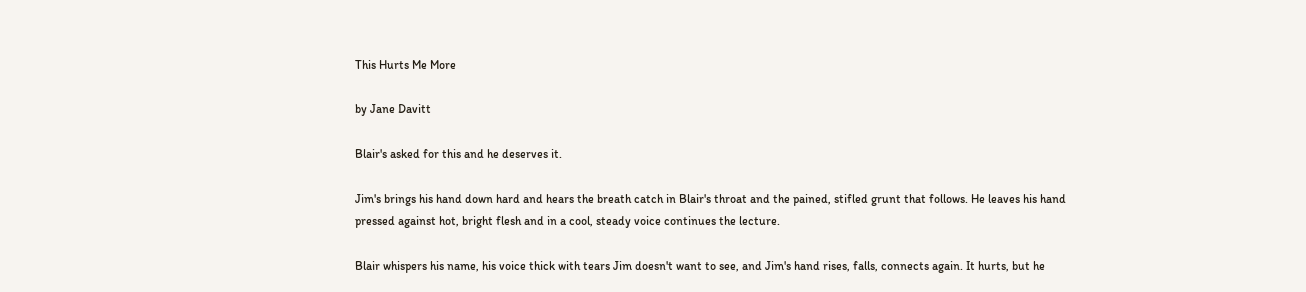This Hurts Me More

by Jane Davitt

Blair's asked for this and he deserves it.

Jim's brings his hand down hard and hears the breath catch in Blair's throat and the pained, stifled grunt that follows. He leaves his hand pressed against hot, bright flesh and in a cool, steady voice continues the lecture.

Blair whispers his name, his voice thick with tears Jim doesn't want to see, and Jim's hand rises, falls, connects again. It hurts, but he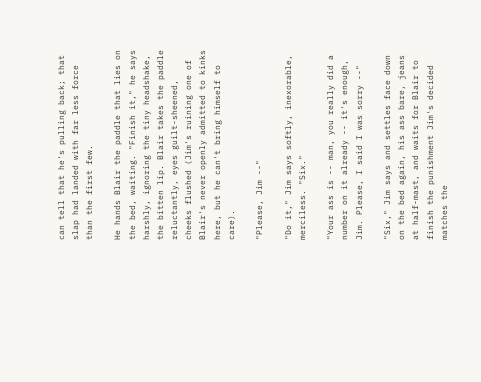can tell that he's pulling back; that slap had landed with far less force than the first few.

He hands Blair the paddle that lies on the bed, waiting. "Finish it," he says harshly, ignoring the tiny headshake, the bitten lip. Blair takes the paddle reluctantly, eyes guilt-sheened, cheeks flushed (Jim's ruining one of Blair's never openly admitted to kinks here, but he can't bring himself to care).

"Please, Jim --"

"Do it," Jim says softly, inexorable, merciless. "Six."

"Your ass is -- man, you really did a number on it already -- it's enough, Jim. Please, I said I was sorry --"

"Six," Jim says and settles face down on the bed again, his ass bare, jeans at half-mast, and waits for Blair to finish the punishment Jim's decided matches the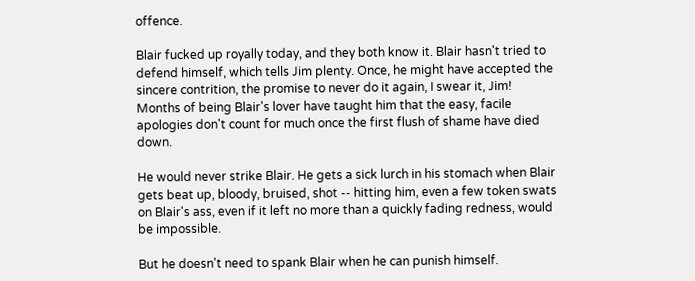offence.

Blair fucked up royally today, and they both know it. Blair hasn't tried to defend himself, which tells Jim plenty. Once, he might have accepted the sincere contrition, the promise to never do it again, I swear it, Jim! Months of being Blair's lover have taught him that the easy, facile apologies don't count for much once the first flush of shame have died down.

He would never strike Blair. He gets a sick lurch in his stomach when Blair gets beat up, bloody, bruised, shot -- hitting him, even a few token swats on Blair's ass, even if it left no more than a quickly fading redness, would be impossible.

But he doesn't need to spank Blair when he can punish himself.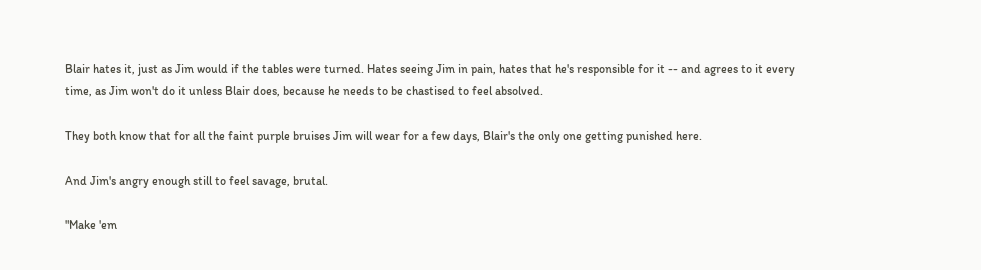Blair hates it, just as Jim would if the tables were turned. Hates seeing Jim in pain, hates that he's responsible for it -- and agrees to it every time, as Jim won't do it unless Blair does, because he needs to be chastised to feel absolved.

They both know that for all the faint purple bruises Jim will wear for a few days, Blair's the only one getting punished here.

And Jim's angry enough still to feel savage, brutal.

"Make 'em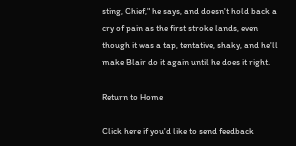sting, Chief," he says, and doesn't hold back a cry of pain as the first stroke lands, even though it was a tap, tentative, shaky, and he'll make Blair do it again until he does it right.

Return to Home

Click here if you'd like to send feedback